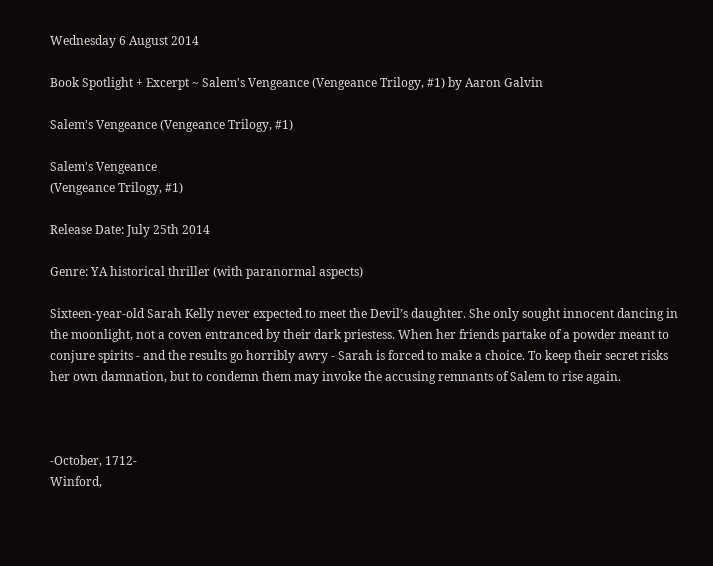Wednesday 6 August 2014

Book Spotlight + Excerpt ~ Salem's Vengeance (Vengeance Trilogy, #1) by Aaron Galvin

Salem's Vengeance (Vengeance Trilogy, #1)

Salem's Vengeance
(Vengeance Trilogy, #1)

Release Date: July 25th 2014

Genre: YA historical thriller (with paranormal aspects)

Sixteen-year-old Sarah Kelly never expected to meet the Devil’s daughter. She only sought innocent dancing in the moonlight, not a coven entranced by their dark priestess. When her friends partake of a powder meant to conjure spirits - and the results go horribly awry - Sarah is forced to make a choice. To keep their secret risks her own damnation, but to condemn them may invoke the accusing remnants of Salem to rise again.



-October, 1712-
Winford,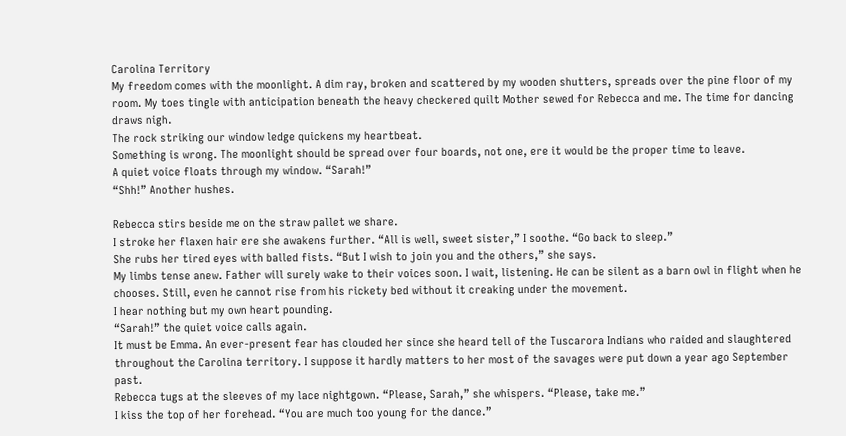Carolina Territory
My freedom comes with the moonlight. A dim ray, broken and scattered by my wooden shutters, spreads over the pine floor of my room. My toes tingle with anticipation beneath the heavy checkered quilt Mother sewed for Rebecca and me. The time for dancing draws nigh.
The rock striking our window ledge quickens my heartbeat.
Something is wrong. The moonlight should be spread over four boards, not one, ere it would be the proper time to leave.
A quiet voice floats through my window. “Sarah!”
“Shh!” Another hushes.

Rebecca stirs beside me on the straw pallet we share.
I stroke her flaxen hair ere she awakens further. “All is well, sweet sister,” I soothe. “Go back to sleep.”
She rubs her tired eyes with balled fists. “But I wish to join you and the others,” she says.
My limbs tense anew. Father will surely wake to their voices soon. I wait, listening. He can be silent as a barn owl in flight when he chooses. Still, even he cannot rise from his rickety bed without it creaking under the movement.
I hear nothing but my own heart pounding.
“Sarah!” the quiet voice calls again.
It must be Emma. An ever-present fear has clouded her since she heard tell of the Tuscarora Indians who raided and slaughtered throughout the Carolina territory. I suppose it hardly matters to her most of the savages were put down a year ago September past.
Rebecca tugs at the sleeves of my lace nightgown. “Please, Sarah,” she whispers. “Please, take me.”
I kiss the top of her forehead. “You are much too young for the dance.”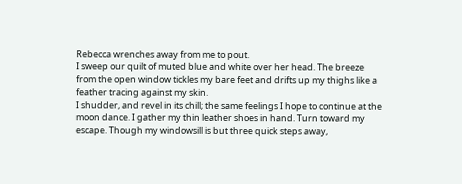Rebecca wrenches away from me to pout.
I sweep our quilt of muted blue and white over her head. The breeze from the open window tickles my bare feet and drifts up my thighs like a feather tracing against my skin.
I shudder, and revel in its chill; the same feelings I hope to continue at the moon dance. I gather my thin leather shoes in hand. Turn toward my escape. Though my windowsill is but three quick steps away,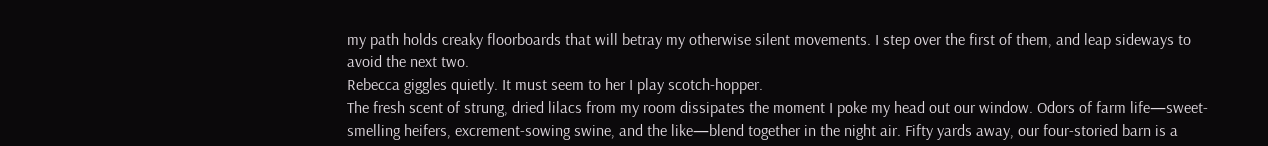my path holds creaky floorboards that will betray my otherwise silent movements. I step over the first of them, and leap sideways to avoid the next two.
Rebecca giggles quietly. It must seem to her I play scotch-hopper.
The fresh scent of strung, dried lilacs from my room dissipates the moment I poke my head out our window. Odors of farm life—sweet-smelling heifers, excrement-sowing swine, and the like—blend together in the night air. Fifty yards away, our four-storied barn is a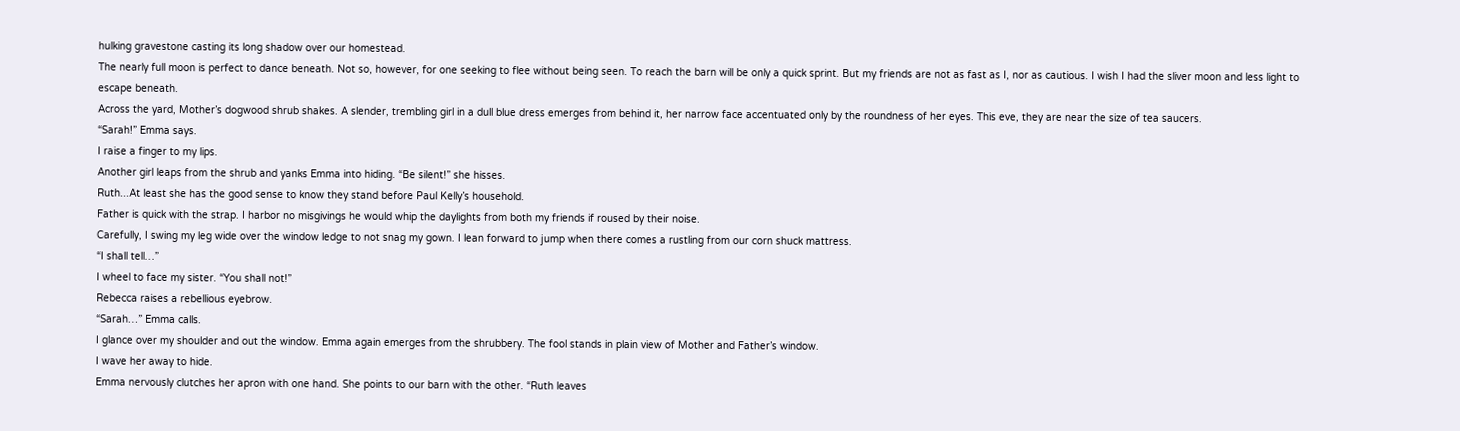hulking gravestone casting its long shadow over our homestead.
The nearly full moon is perfect to dance beneath. Not so, however, for one seeking to flee without being seen. To reach the barn will be only a quick sprint. But my friends are not as fast as I, nor as cautious. I wish I had the sliver moon and less light to escape beneath.
Across the yard, Mother’s dogwood shrub shakes. A slender, trembling girl in a dull blue dress emerges from behind it, her narrow face accentuated only by the roundness of her eyes. This eve, they are near the size of tea saucers.
“Sarah!” Emma says.
I raise a finger to my lips.
Another girl leaps from the shrub and yanks Emma into hiding. “Be silent!” she hisses.
Ruth...At least she has the good sense to know they stand before Paul Kelly’s household.
Father is quick with the strap. I harbor no misgivings he would whip the daylights from both my friends if roused by their noise.
Carefully, I swing my leg wide over the window ledge to not snag my gown. I lean forward to jump when there comes a rustling from our corn shuck mattress.
“I shall tell…”
I wheel to face my sister. “You shall not!”
Rebecca raises a rebellious eyebrow.
“Sarah…” Emma calls.
I glance over my shoulder and out the window. Emma again emerges from the shrubbery. The fool stands in plain view of Mother and Father’s window.
I wave her away to hide.
Emma nervously clutches her apron with one hand. She points to our barn with the other. “Ruth leaves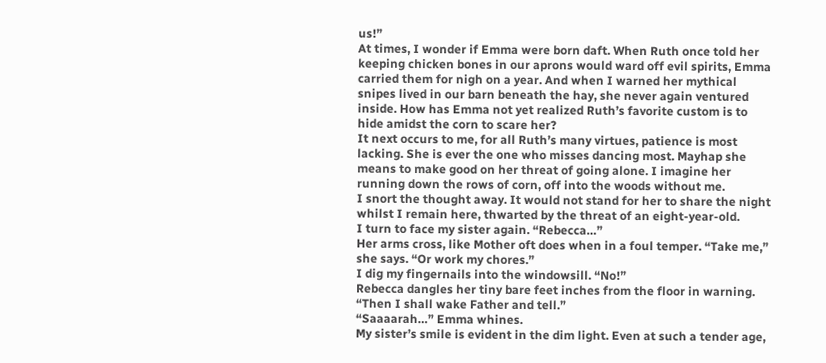us!”
At times, I wonder if Emma were born daft. When Ruth once told her keeping chicken bones in our aprons would ward off evil spirits, Emma carried them for nigh on a year. And when I warned her mythical snipes lived in our barn beneath the hay, she never again ventured inside. How has Emma not yet realized Ruth’s favorite custom is to hide amidst the corn to scare her?
It next occurs to me, for all Ruth’s many virtues, patience is most lacking. She is ever the one who misses dancing most. Mayhap she means to make good on her threat of going alone. I imagine her running down the rows of corn, off into the woods without me.
I snort the thought away. It would not stand for her to share the night whilst I remain here, thwarted by the threat of an eight-year-old.
I turn to face my sister again. “Rebecca…”
Her arms cross, like Mother oft does when in a foul temper. “Take me,” she says. “Or work my chores.”
I dig my fingernails into the windowsill. “No!”
Rebecca dangles her tiny bare feet inches from the floor in warning. “Then I shall wake Father and tell.”
“Saaaarah…” Emma whines.
My sister’s smile is evident in the dim light. Even at such a tender age,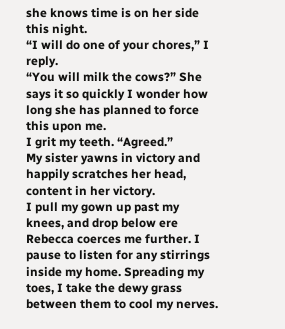she knows time is on her side this night.
“I will do one of your chores,” I reply.
“You will milk the cows?” She says it so quickly I wonder how long she has planned to force this upon me.
I grit my teeth. “Agreed.”
My sister yawns in victory and happily scratches her head, content in her victory.
I pull my gown up past my knees, and drop below ere Rebecca coerces me further. I pause to listen for any stirrings inside my home. Spreading my toes, I take the dewy grass between them to cool my nerves.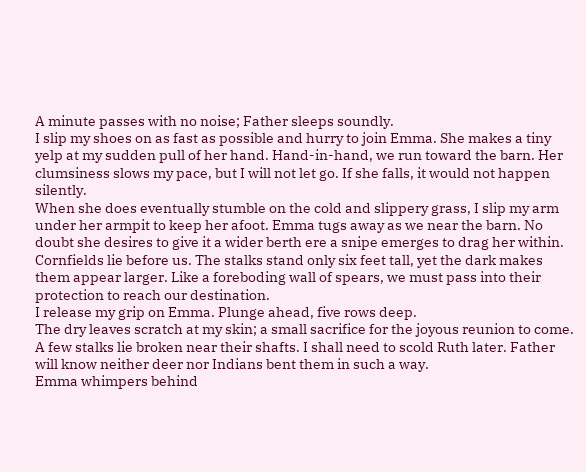A minute passes with no noise; Father sleeps soundly.
I slip my shoes on as fast as possible and hurry to join Emma. She makes a tiny yelp at my sudden pull of her hand. Hand-in-hand, we run toward the barn. Her clumsiness slows my pace, but I will not let go. If she falls, it would not happen silently.
When she does eventually stumble on the cold and slippery grass, I slip my arm under her armpit to keep her afoot. Emma tugs away as we near the barn. No doubt she desires to give it a wider berth ere a snipe emerges to drag her within.
Cornfields lie before us. The stalks stand only six feet tall, yet the dark makes them appear larger. Like a foreboding wall of spears, we must pass into their protection to reach our destination.
I release my grip on Emma. Plunge ahead, five rows deep.
The dry leaves scratch at my skin; a small sacrifice for the joyous reunion to come. A few stalks lie broken near their shafts. I shall need to scold Ruth later. Father will know neither deer nor Indians bent them in such a way.
Emma whimpers behind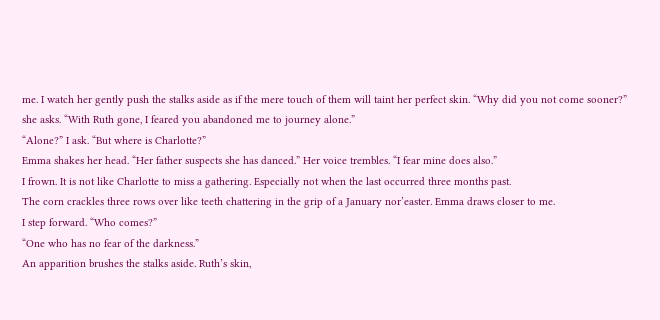me. I watch her gently push the stalks aside as if the mere touch of them will taint her perfect skin. “Why did you not come sooner?” she asks. “With Ruth gone, I feared you abandoned me to journey alone.”
“Alone?” I ask. “But where is Charlotte?”
Emma shakes her head. “Her father suspects she has danced.” Her voice trembles. “I fear mine does also.”
I frown. It is not like Charlotte to miss a gathering. Especially not when the last occurred three months past.
The corn crackles three rows over like teeth chattering in the grip of a January nor’easter. Emma draws closer to me.
I step forward. “Who comes?”
“One who has no fear of the darkness.”
An apparition brushes the stalks aside. Ruth’s skin,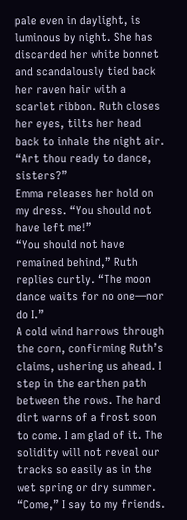pale even in daylight, is luminous by night. She has discarded her white bonnet and scandalously tied back her raven hair with a scarlet ribbon. Ruth closes her eyes, tilts her head back to inhale the night air. “Art thou ready to dance, sisters?”
Emma releases her hold on my dress. “You should not have left me!”
“You should not have remained behind,” Ruth replies curtly. “The moon dance waits for no one—nor do I.”
A cold wind harrows through the corn, confirming Ruth’s claims, ushering us ahead. I step in the earthen path between the rows. The hard dirt warns of a frost soon to come. I am glad of it. The solidity will not reveal our tracks so easily as in the wet spring or dry summer.
“Come,” I say to my friends.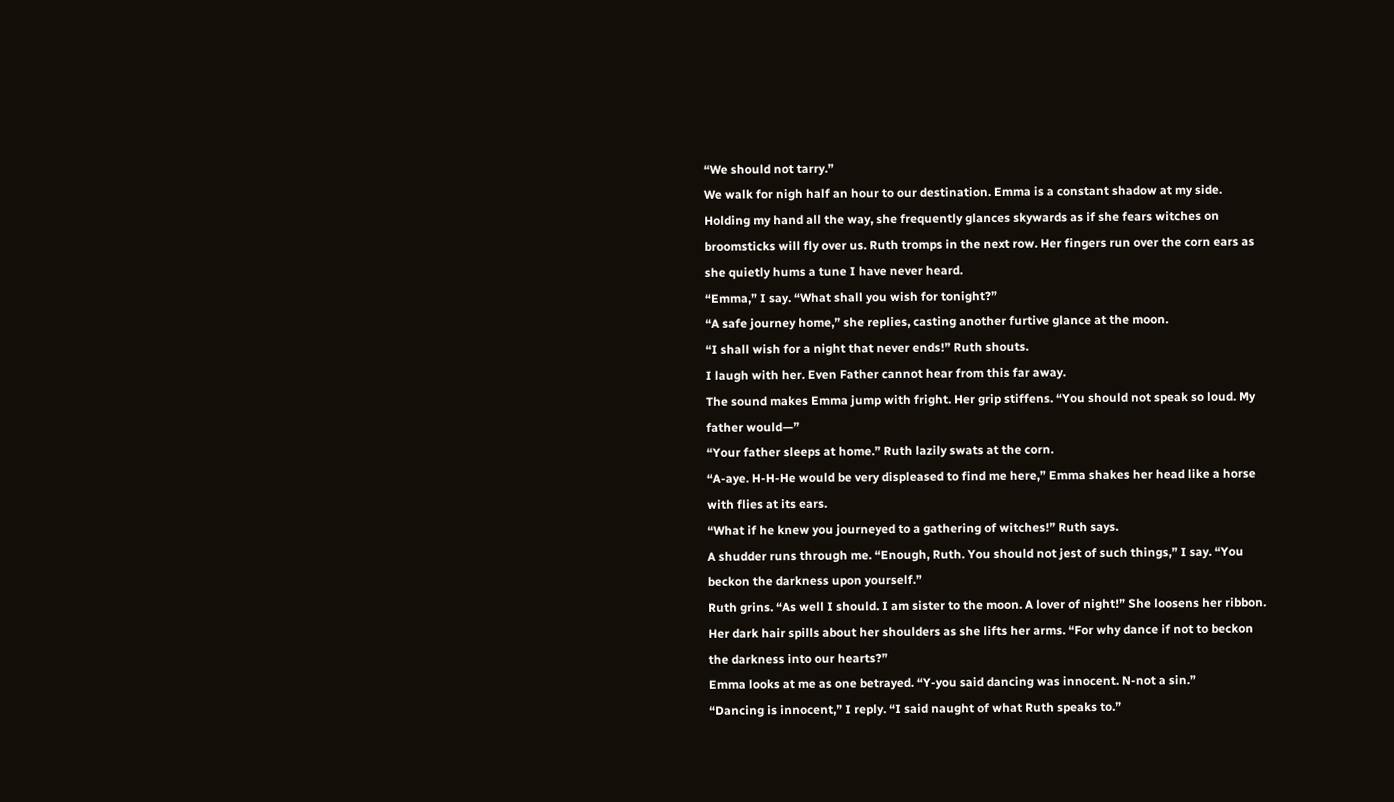“We should not tarry.”
We walk for nigh half an hour to our destination. Emma is a constant shadow at my side. Holding my hand all the way, she frequently glances skywards as if she fears witches on broomsticks will fly over us. Ruth tromps in the next row. Her fingers run over the corn ears as she quietly hums a tune I have never heard.
“Emma,” I say. “What shall you wish for tonight?”
“A safe journey home,” she replies, casting another furtive glance at the moon.
“I shall wish for a night that never ends!” Ruth shouts.
I laugh with her. Even Father cannot hear from this far away.
The sound makes Emma jump with fright. Her grip stiffens. “You should not speak so loud. My father would—”
“Your father sleeps at home.” Ruth lazily swats at the corn.
“A-aye. H-H-He would be very displeased to find me here,” Emma shakes her head like a horse with flies at its ears.
“What if he knew you journeyed to a gathering of witches!” Ruth says.
A shudder runs through me. “Enough, Ruth. You should not jest of such things,” I say. “You beckon the darkness upon yourself.”
Ruth grins. “As well I should. I am sister to the moon. A lover of night!” She loosens her ribbon. Her dark hair spills about her shoulders as she lifts her arms. “For why dance if not to beckon the darkness into our hearts?”
Emma looks at me as one betrayed. “Y-you said dancing was innocent. N-not a sin.”
“Dancing is innocent,” I reply. “I said naught of what Ruth speaks to.”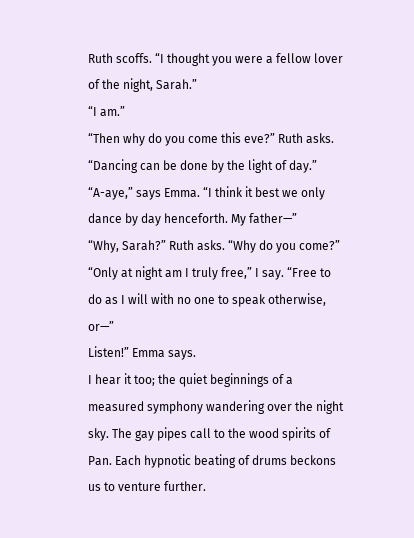Ruth scoffs. “I thought you were a fellow lover of the night, Sarah.”
“I am.”
“Then why do you come this eve?” Ruth asks. “Dancing can be done by the light of day.”
“A-aye,” says Emma. “I think it best we only dance by day henceforth. My father—”
“Why, Sarah?” Ruth asks. “Why do you come?”
“Only at night am I truly free,” I say. “Free to do as I will with no one to speak otherwise, or—”
Listen!” Emma says.
I hear it too; the quiet beginnings of a measured symphony wandering over the night sky. The gay pipes call to the wood spirits of Pan. Each hypnotic beating of drums beckons us to venture further.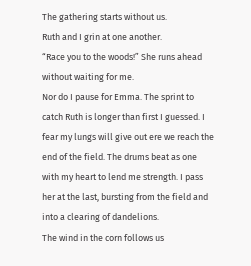The gathering starts without us.
Ruth and I grin at one another.
“Race you to the woods!” She runs ahead without waiting for me.
Nor do I pause for Emma. The sprint to catch Ruth is longer than first I guessed. I fear my lungs will give out ere we reach the end of the field. The drums beat as one with my heart to lend me strength. I pass her at the last, bursting from the field and into a clearing of dandelions.
The wind in the corn follows us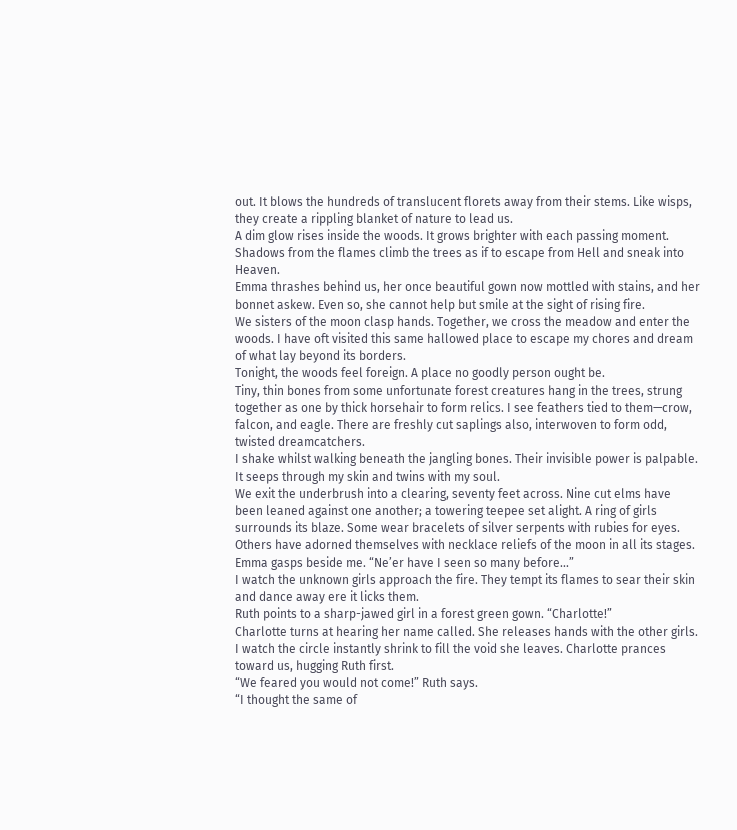out. It blows the hundreds of translucent florets away from their stems. Like wisps, they create a rippling blanket of nature to lead us.
A dim glow rises inside the woods. It grows brighter with each passing moment. Shadows from the flames climb the trees as if to escape from Hell and sneak into Heaven.
Emma thrashes behind us, her once beautiful gown now mottled with stains, and her bonnet askew. Even so, she cannot help but smile at the sight of rising fire.
We sisters of the moon clasp hands. Together, we cross the meadow and enter the woods. I have oft visited this same hallowed place to escape my chores and dream of what lay beyond its borders.
Tonight, the woods feel foreign. A place no goodly person ought be.
Tiny, thin bones from some unfortunate forest creatures hang in the trees, strung together as one by thick horsehair to form relics. I see feathers tied to them—crow, falcon, and eagle. There are freshly cut saplings also, interwoven to form odd, twisted dreamcatchers.
I shake whilst walking beneath the jangling bones. Their invisible power is palpable. It seeps through my skin and twins with my soul.
We exit the underbrush into a clearing, seventy feet across. Nine cut elms have been leaned against one another; a towering teepee set alight. A ring of girls surrounds its blaze. Some wear bracelets of silver serpents with rubies for eyes. Others have adorned themselves with necklace reliefs of the moon in all its stages.
Emma gasps beside me. “Ne’er have I seen so many before...”
I watch the unknown girls approach the fire. They tempt its flames to sear their skin and dance away ere it licks them.
Ruth points to a sharp-jawed girl in a forest green gown. “Charlotte!”
Charlotte turns at hearing her name called. She releases hands with the other girls. I watch the circle instantly shrink to fill the void she leaves. Charlotte prances toward us, hugging Ruth first.
“We feared you would not come!” Ruth says.
“I thought the same of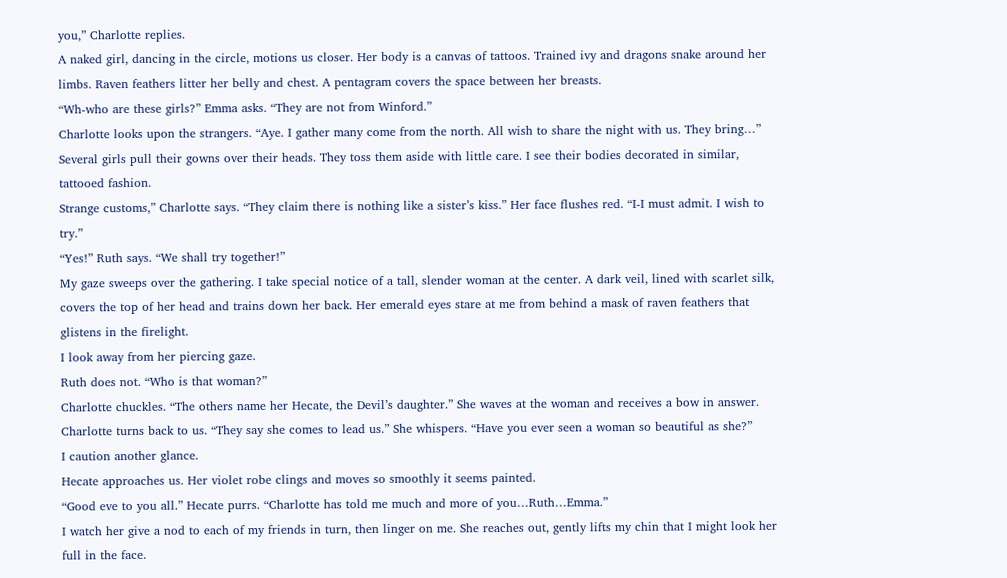you,” Charlotte replies.
A naked girl, dancing in the circle, motions us closer. Her body is a canvas of tattoos. Trained ivy and dragons snake around her limbs. Raven feathers litter her belly and chest. A pentagram covers the space between her breasts.
“Wh-who are these girls?” Emma asks. “They are not from Winford.”
Charlotte looks upon the strangers. “Aye. I gather many come from the north. All wish to share the night with us. They bring…”
Several girls pull their gowns over their heads. They toss them aside with little care. I see their bodies decorated in similar, tattooed fashion.
Strange customs,” Charlotte says. “They claim there is nothing like a sister’s kiss.” Her face flushes red. “I-I must admit. I wish to try.”
“Yes!” Ruth says. “We shall try together!”
My gaze sweeps over the gathering. I take special notice of a tall, slender woman at the center. A dark veil, lined with scarlet silk, covers the top of her head and trains down her back. Her emerald eyes stare at me from behind a mask of raven feathers that glistens in the firelight.
I look away from her piercing gaze.
Ruth does not. “Who is that woman?”
Charlotte chuckles. “The others name her Hecate, the Devil’s daughter.” She waves at the woman and receives a bow in answer. Charlotte turns back to us. “They say she comes to lead us.” She whispers. “Have you ever seen a woman so beautiful as she?”
I caution another glance.
Hecate approaches us. Her violet robe clings and moves so smoothly it seems painted.
“Good eve to you all.” Hecate purrs. “Charlotte has told me much and more of you…Ruth…Emma.”
I watch her give a nod to each of my friends in turn, then linger on me. She reaches out, gently lifts my chin that I might look her full in the face.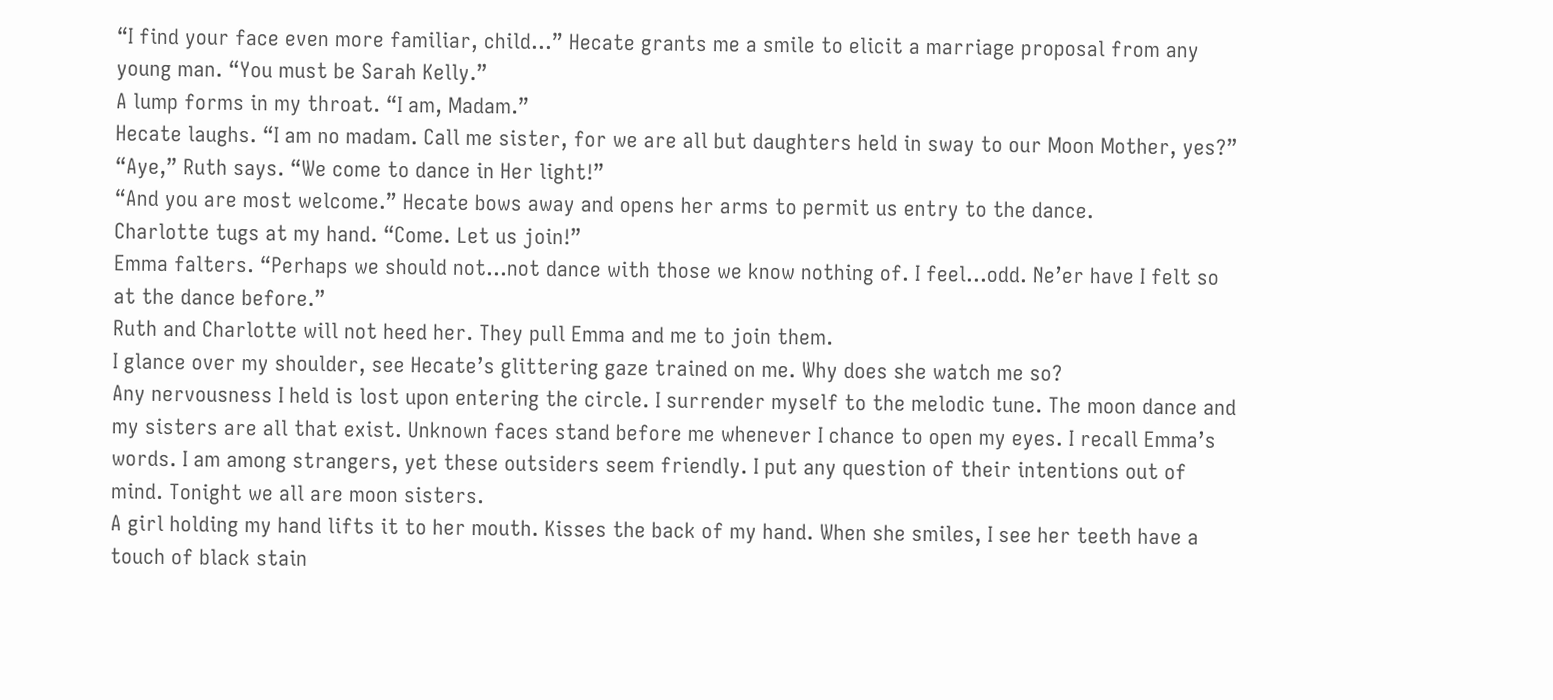“I find your face even more familiar, child…” Hecate grants me a smile to elicit a marriage proposal from any young man. “You must be Sarah Kelly.”
A lump forms in my throat. “I am, Madam.”
Hecate laughs. “I am no madam. Call me sister, for we are all but daughters held in sway to our Moon Mother, yes?”
“Aye,” Ruth says. “We come to dance in Her light!”
“And you are most welcome.” Hecate bows away and opens her arms to permit us entry to the dance.
Charlotte tugs at my hand. “Come. Let us join!”
Emma falters. “Perhaps we should not…not dance with those we know nothing of. I feel…odd. Ne’er have I felt so at the dance before.”
Ruth and Charlotte will not heed her. They pull Emma and me to join them.
I glance over my shoulder, see Hecate’s glittering gaze trained on me. Why does she watch me so?
Any nervousness I held is lost upon entering the circle. I surrender myself to the melodic tune. The moon dance and my sisters are all that exist. Unknown faces stand before me whenever I chance to open my eyes. I recall Emma’s words. I am among strangers, yet these outsiders seem friendly. I put any question of their intentions out of mind. Tonight we all are moon sisters.
A girl holding my hand lifts it to her mouth. Kisses the back of my hand. When she smiles, I see her teeth have a touch of black stain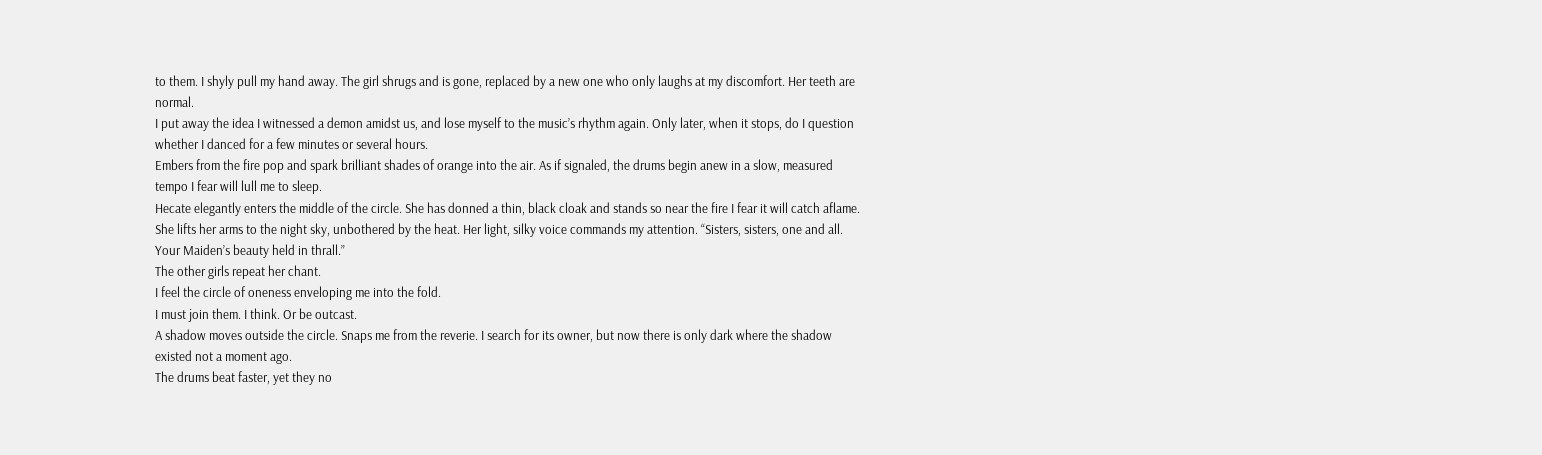to them. I shyly pull my hand away. The girl shrugs and is gone, replaced by a new one who only laughs at my discomfort. Her teeth are normal.
I put away the idea I witnessed a demon amidst us, and lose myself to the music’s rhythm again. Only later, when it stops, do I question whether I danced for a few minutes or several hours.
Embers from the fire pop and spark brilliant shades of orange into the air. As if signaled, the drums begin anew in a slow, measured tempo I fear will lull me to sleep.
Hecate elegantly enters the middle of the circle. She has donned a thin, black cloak and stands so near the fire I fear it will catch aflame. She lifts her arms to the night sky, unbothered by the heat. Her light, silky voice commands my attention. “Sisters, sisters, one and all. Your Maiden’s beauty held in thrall.”
The other girls repeat her chant.
I feel the circle of oneness enveloping me into the fold.
I must join them. I think. Or be outcast.
A shadow moves outside the circle. Snaps me from the reverie. I search for its owner, but now there is only dark where the shadow existed not a moment ago.
The drums beat faster, yet they no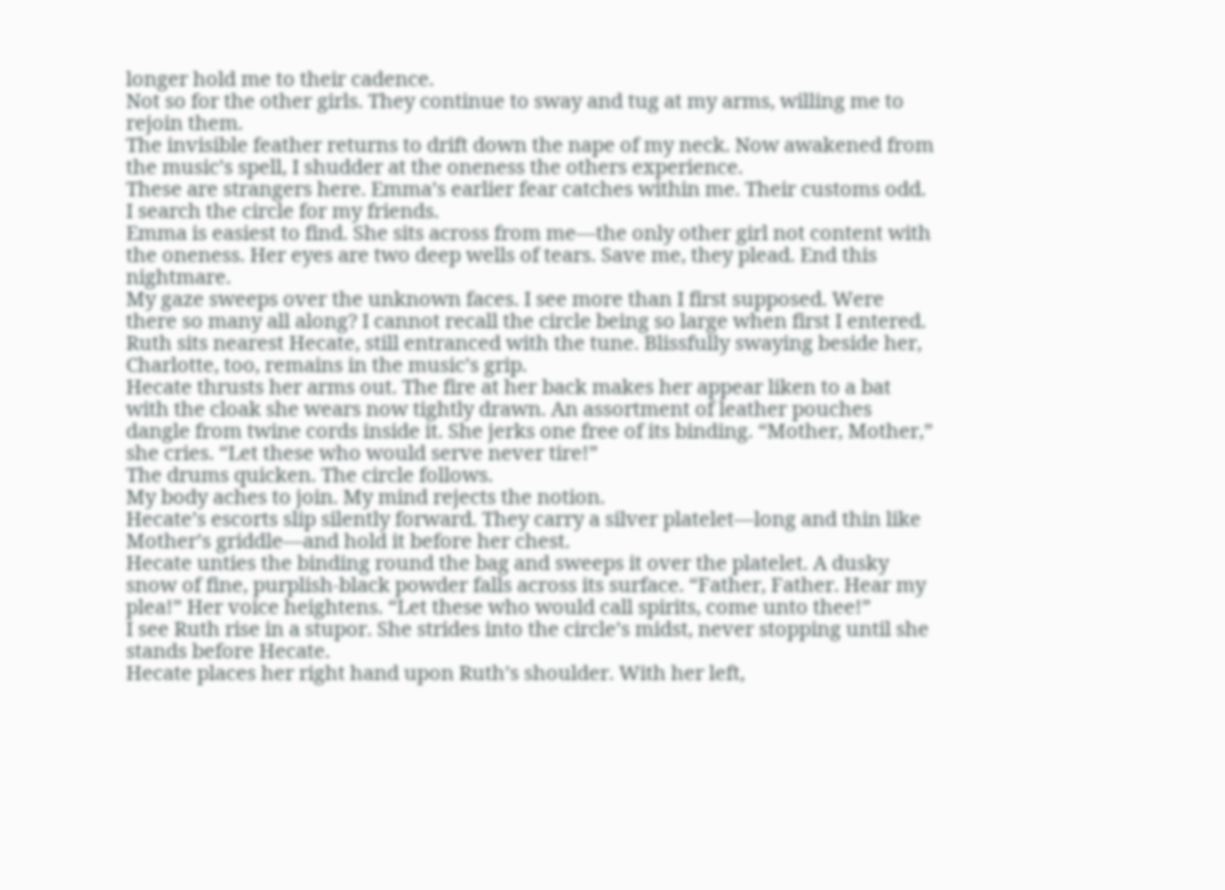longer hold me to their cadence.
Not so for the other girls. They continue to sway and tug at my arms, willing me to rejoin them.
The invisible feather returns to drift down the nape of my neck. Now awakened from the music’s spell, I shudder at the oneness the others experience.
These are strangers here. Emma’s earlier fear catches within me. Their customs odd.
I search the circle for my friends.
Emma is easiest to find. She sits across from me—the only other girl not content with the oneness. Her eyes are two deep wells of tears. Save me, they plead. End this nightmare.
My gaze sweeps over the unknown faces. I see more than I first supposed. Were there so many all along? I cannot recall the circle being so large when first I entered.
Ruth sits nearest Hecate, still entranced with the tune. Blissfully swaying beside her, Charlotte, too, remains in the music’s grip.
Hecate thrusts her arms out. The fire at her back makes her appear liken to a bat with the cloak she wears now tightly drawn. An assortment of leather pouches dangle from twine cords inside it. She jerks one free of its binding. “Mother, Mother,” she cries. “Let these who would serve never tire!”
The drums quicken. The circle follows.
My body aches to join. My mind rejects the notion.
Hecate’s escorts slip silently forward. They carry a silver platelet—long and thin like Mother’s griddle—and hold it before her chest.
Hecate unties the binding round the bag and sweeps it over the platelet. A dusky snow of fine, purplish-black powder falls across its surface. “Father, Father. Hear my plea!” Her voice heightens. “Let these who would call spirits, come unto thee!”
I see Ruth rise in a stupor. She strides into the circle’s midst, never stopping until she stands before Hecate.
Hecate places her right hand upon Ruth’s shoulder. With her left,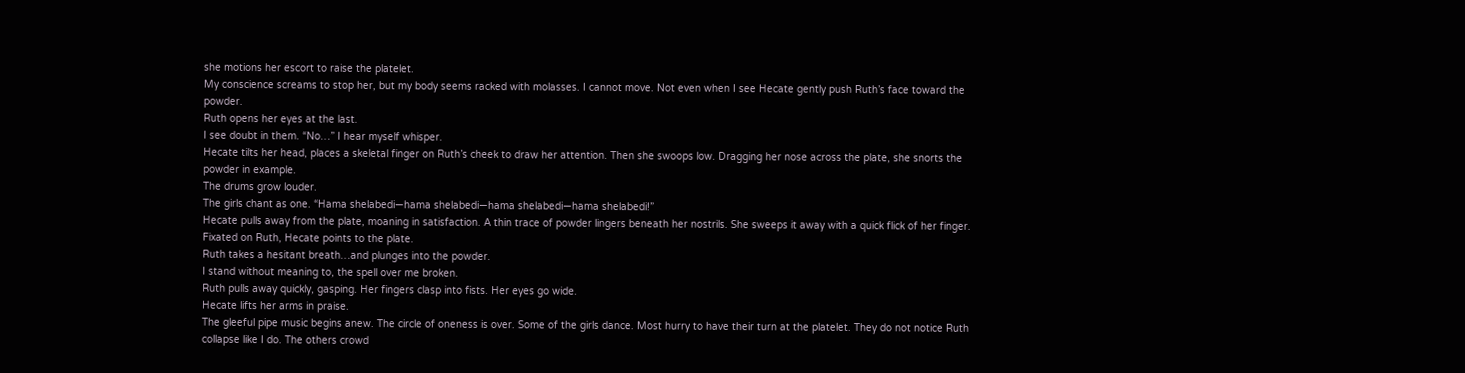she motions her escort to raise the platelet.
My conscience screams to stop her, but my body seems racked with molasses. I cannot move. Not even when I see Hecate gently push Ruth’s face toward the powder.
Ruth opens her eyes at the last.
I see doubt in them. “No…” I hear myself whisper.
Hecate tilts her head, places a skeletal finger on Ruth’s cheek to draw her attention. Then she swoops low. Dragging her nose across the plate, she snorts the powder in example.
The drums grow louder.
The girls chant as one. “Hama shelabedi—hama shelabedi—hama shelabedi—hama shelabedi!”
Hecate pulls away from the plate, moaning in satisfaction. A thin trace of powder lingers beneath her nostrils. She sweeps it away with a quick flick of her finger. Fixated on Ruth, Hecate points to the plate.
Ruth takes a hesitant breath…and plunges into the powder.
I stand without meaning to, the spell over me broken.
Ruth pulls away quickly, gasping. Her fingers clasp into fists. Her eyes go wide.
Hecate lifts her arms in praise.
The gleeful pipe music begins anew. The circle of oneness is over. Some of the girls dance. Most hurry to have their turn at the platelet. They do not notice Ruth collapse like I do. The others crowd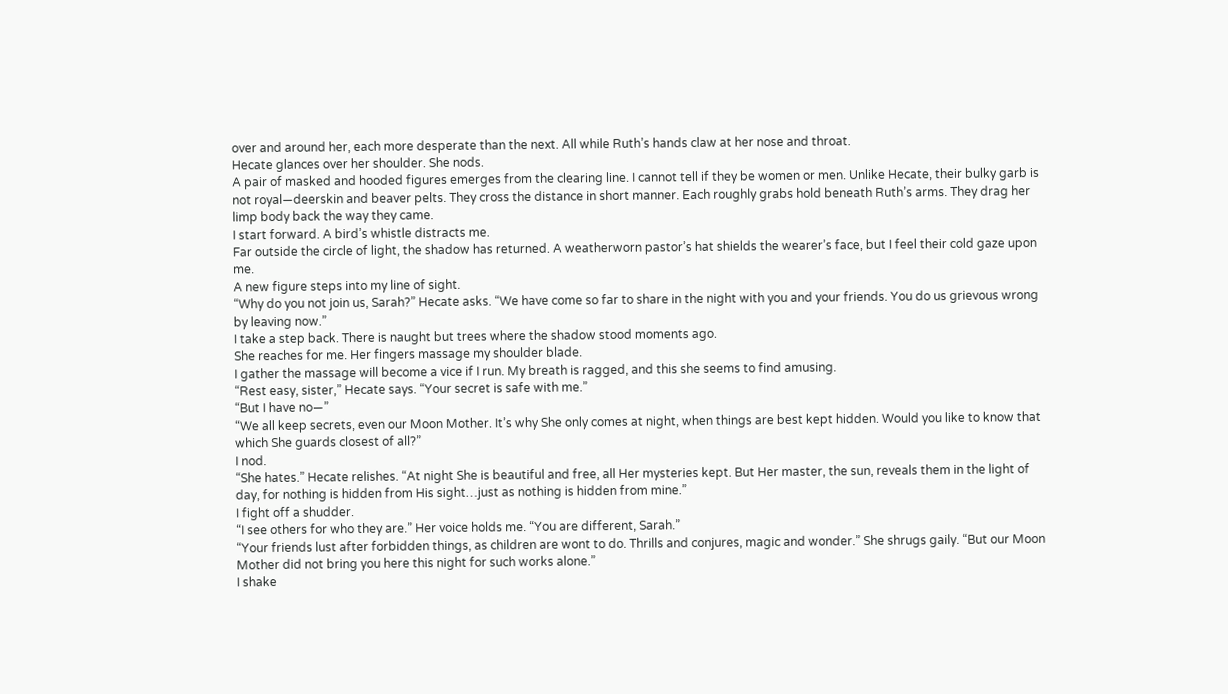over and around her, each more desperate than the next. All while Ruth’s hands claw at her nose and throat.
Hecate glances over her shoulder. She nods.
A pair of masked and hooded figures emerges from the clearing line. I cannot tell if they be women or men. Unlike Hecate, their bulky garb is not royal—deerskin and beaver pelts. They cross the distance in short manner. Each roughly grabs hold beneath Ruth’s arms. They drag her limp body back the way they came.
I start forward. A bird’s whistle distracts me.
Far outside the circle of light, the shadow has returned. A weatherworn pastor’s hat shields the wearer’s face, but I feel their cold gaze upon me.
A new figure steps into my line of sight.
“Why do you not join us, Sarah?” Hecate asks. “We have come so far to share in the night with you and your friends. You do us grievous wrong by leaving now.”
I take a step back. There is naught but trees where the shadow stood moments ago.
She reaches for me. Her fingers massage my shoulder blade.
I gather the massage will become a vice if I run. My breath is ragged, and this she seems to find amusing.
“Rest easy, sister,” Hecate says. “Your secret is safe with me.”
“But I have no—”
“We all keep secrets, even our Moon Mother. It’s why She only comes at night, when things are best kept hidden. Would you like to know that which She guards closest of all?”
I nod.
“She hates.” Hecate relishes. “At night She is beautiful and free, all Her mysteries kept. But Her master, the sun, reveals them in the light of day, for nothing is hidden from His sight…just as nothing is hidden from mine.”
I fight off a shudder.
“I see others for who they are.” Her voice holds me. “You are different, Sarah.”
“Your friends lust after forbidden things, as children are wont to do. Thrills and conjures, magic and wonder.” She shrugs gaily. “But our Moon Mother did not bring you here this night for such works alone.”
I shake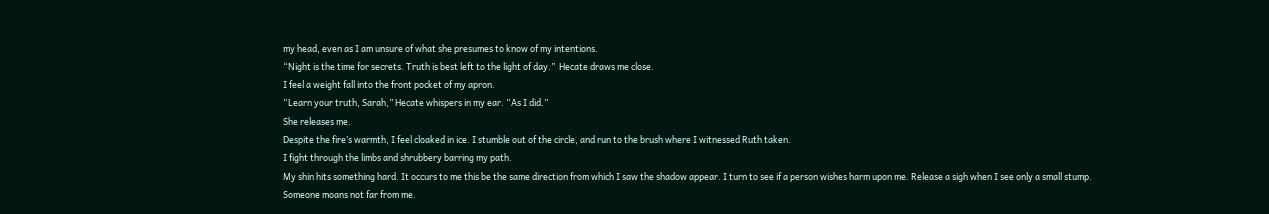my head, even as I am unsure of what she presumes to know of my intentions.
“Night is the time for secrets. Truth is best left to the light of day.”  Hecate draws me close.
I feel a weight fall into the front pocket of my apron.
“Learn your truth, Sarah,” Hecate whispers in my ear. “As I did.”
She releases me.
Despite the fire’s warmth, I feel cloaked in ice. I stumble out of the circle, and run to the brush where I witnessed Ruth taken.
I fight through the limbs and shrubbery barring my path.
My shin hits something hard. It occurs to me this be the same direction from which I saw the shadow appear. I turn to see if a person wishes harm upon me. Release a sigh when I see only a small stump.
Someone moans not far from me.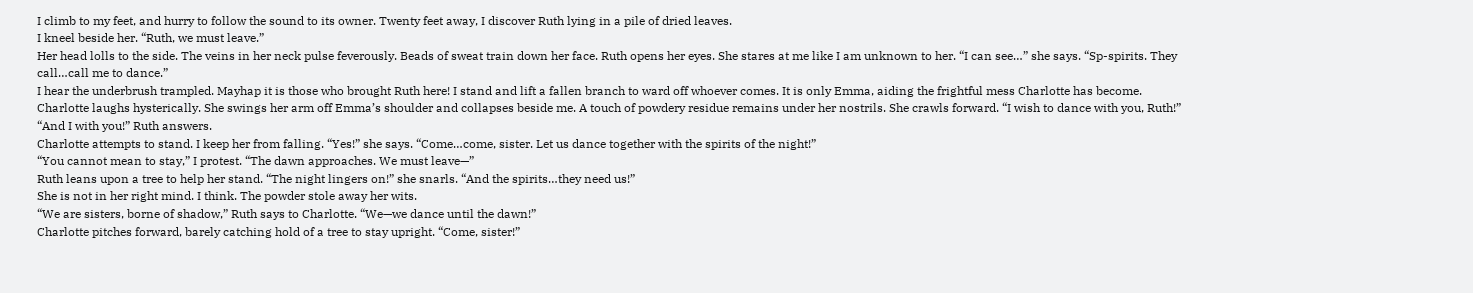I climb to my feet, and hurry to follow the sound to its owner. Twenty feet away, I discover Ruth lying in a pile of dried leaves.
I kneel beside her. “Ruth, we must leave.”
Her head lolls to the side. The veins in her neck pulse feverously. Beads of sweat train down her face. Ruth opens her eyes. She stares at me like I am unknown to her. “I can see…” she says. “Sp-spirits. They call…call me to dance.”
I hear the underbrush trampled. Mayhap it is those who brought Ruth here! I stand and lift a fallen branch to ward off whoever comes. It is only Emma, aiding the frightful mess Charlotte has become.
Charlotte laughs hysterically. She swings her arm off Emma’s shoulder and collapses beside me. A touch of powdery residue remains under her nostrils. She crawls forward. “I wish to dance with you, Ruth!”
“And I with you!” Ruth answers.
Charlotte attempts to stand. I keep her from falling. “Yes!” she says. “Come…come, sister. Let us dance together with the spirits of the night!”
“You cannot mean to stay,” I protest. “The dawn approaches. We must leave—”
Ruth leans upon a tree to help her stand. “The night lingers on!” she snarls. “And the spirits…they need us!”
She is not in her right mind. I think. The powder stole away her wits.
“We are sisters, borne of shadow,” Ruth says to Charlotte. “We—we dance until the dawn!”
Charlotte pitches forward, barely catching hold of a tree to stay upright. “Come, sister!”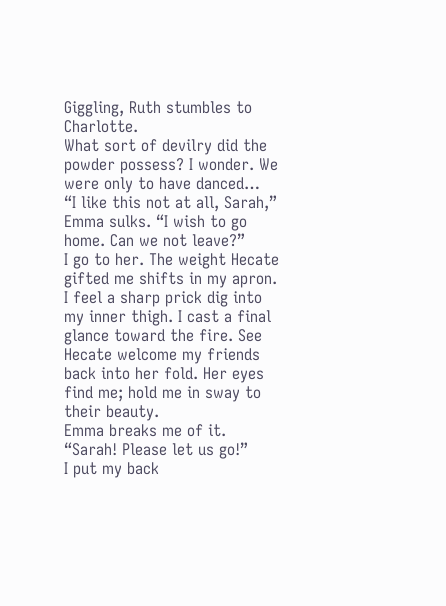Giggling, Ruth stumbles to Charlotte.
What sort of devilry did the powder possess? I wonder. We were only to have danced…
“I like this not at all, Sarah,” Emma sulks. “I wish to go home. Can we not leave?”
I go to her. The weight Hecate gifted me shifts in my apron. I feel a sharp prick dig into my inner thigh. I cast a final glance toward the fire. See Hecate welcome my friends back into her fold. Her eyes find me; hold me in sway to their beauty.
Emma breaks me of it. “Sarah! Please let us go!”
I put my back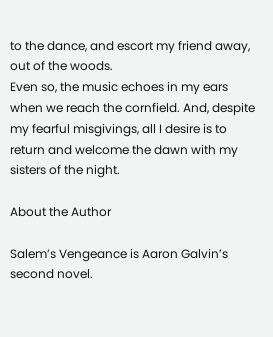to the dance, and escort my friend away, out of the woods.
Even so, the music echoes in my ears when we reach the cornfield. And, despite my fearful misgivings, all I desire is to return and welcome the dawn with my sisters of the night.

About the Author

Salem’s Vengeance is Aaron Galvin’s second novel.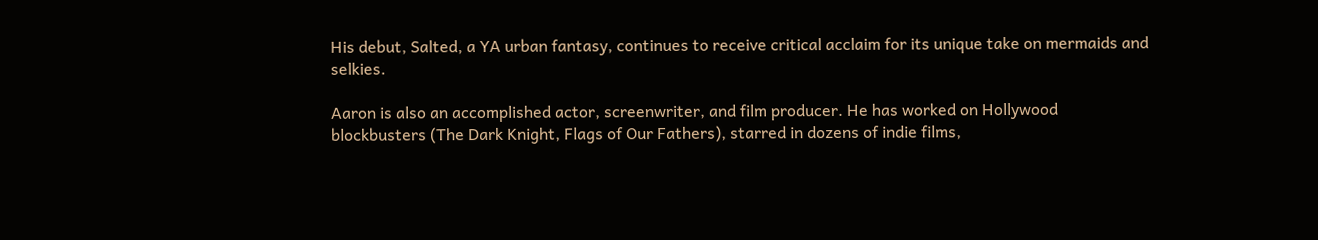His debut, Salted, a YA urban fantasy, continues to receive critical acclaim for its unique take on mermaids and selkies.

Aaron is also an accomplished actor, screenwriter, and film producer. He has worked on Hollywood blockbusters (The Dark Knight, Flags of Our Fathers), starred in dozens of indie films,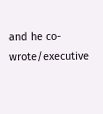and he co-wrote/executive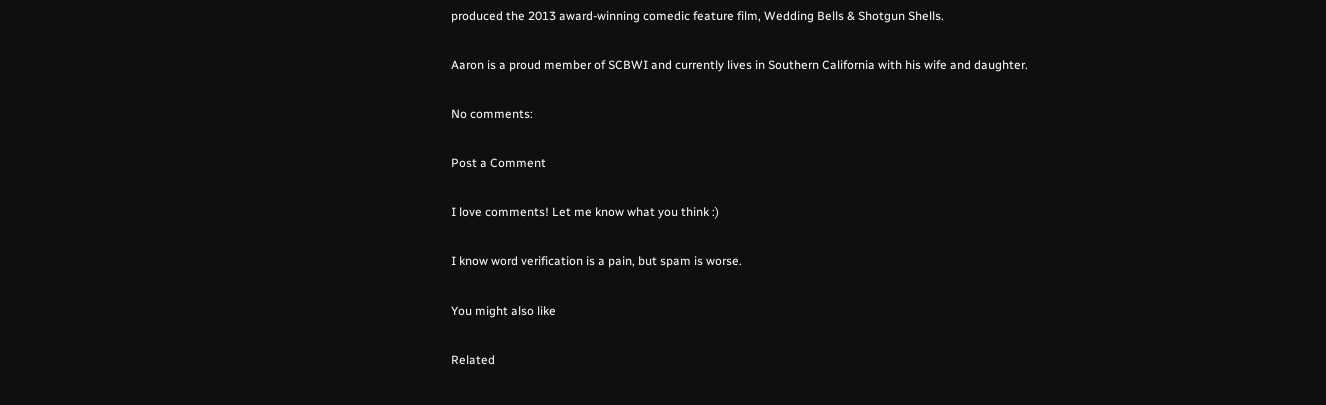produced the 2013 award-winning comedic feature film, Wedding Bells & Shotgun Shells.

Aaron is a proud member of SCBWI and currently lives in Southern California with his wife and daughter.

No comments:

Post a Comment

I love comments! Let me know what you think :)

I know word verification is a pain, but spam is worse.

You might also like

Related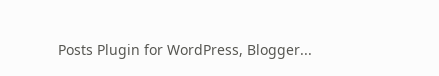Posts Plugin for WordPress, Blogger...